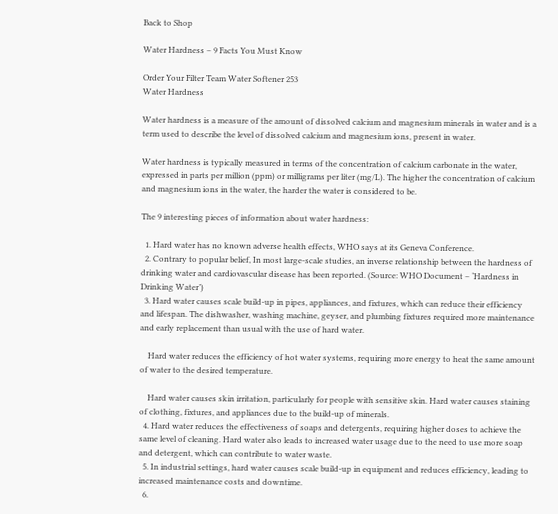Back to Shop

Water Hardness – 9 Facts You Must Know

Order Your Filter Team Water Softener 253
Water Hardness

Water hardness is a measure of the amount of dissolved calcium and magnesium minerals in water and is a term used to describe the level of dissolved calcium and magnesium ions, present in water.

Water hardness is typically measured in terms of the concentration of calcium carbonate in the water, expressed in parts per million (ppm) or milligrams per liter (mg/L). The higher the concentration of calcium and magnesium ions in the water, the harder the water is considered to be.

The 9 interesting pieces of information about water hardness:

  1. Hard water has no known adverse health effects, WHO says at its Geneva Conference.
  2. Contrary to popular belief, In most large-scale studies, an inverse relationship between the hardness of drinking water and cardiovascular disease has been reported. (Source: WHO Document – ‘Hardness in Drinking Water’)
  3. Hard water causes scale build-up in pipes, appliances, and fixtures, which can reduce their efficiency and lifespan. The dishwasher, washing machine, geyser, and plumbing fixtures required more maintenance and early replacement than usual with the use of hard water.

    Hard water reduces the efficiency of hot water systems, requiring more energy to heat the same amount of water to the desired temperature.

    Hard water causes skin irritation, particularly for people with sensitive skin. Hard water causes staining of clothing, fixtures, and appliances due to the build-up of minerals.
  4. Hard water reduces the effectiveness of soaps and detergents, requiring higher doses to achieve the same level of cleaning. Hard water also leads to increased water usage due to the need to use more soap and detergent, which can contribute to water waste.
  5. In industrial settings, hard water causes scale build-up in equipment and reduces efficiency, leading to increased maintenance costs and downtime.
  6.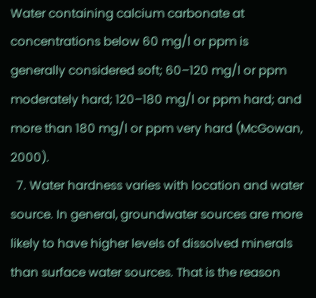Water containing calcium carbonate at concentrations below 60 mg/l or ppm is generally considered soft; 60–120 mg/l or ppm moderately hard; 120–180 mg/l or ppm hard; and more than 180 mg/l or ppm very hard (McGowan, 2000).
  7. Water hardness varies with location and water source. In general, groundwater sources are more likely to have higher levels of dissolved minerals than surface water sources. That is the reason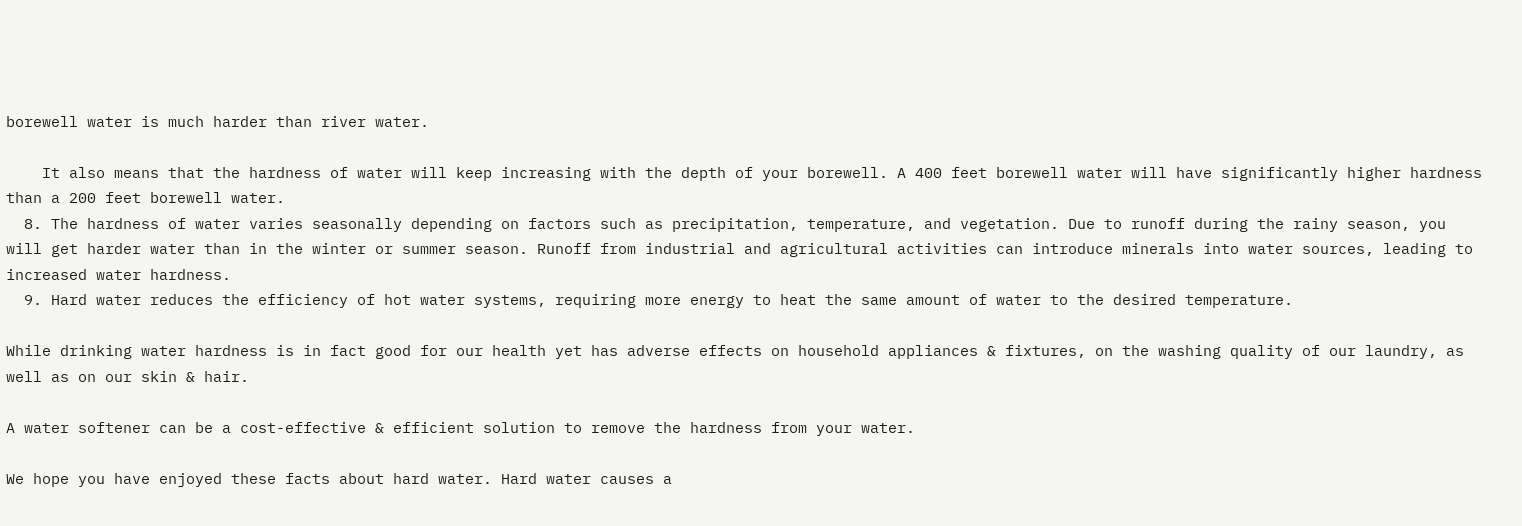borewell water is much harder than river water.

    It also means that the hardness of water will keep increasing with the depth of your borewell. A 400 feet borewell water will have significantly higher hardness than a 200 feet borewell water.
  8. The hardness of water varies seasonally depending on factors such as precipitation, temperature, and vegetation. Due to runoff during the rainy season, you will get harder water than in the winter or summer season. Runoff from industrial and agricultural activities can introduce minerals into water sources, leading to increased water hardness.
  9. Hard water reduces the efficiency of hot water systems, requiring more energy to heat the same amount of water to the desired temperature.

While drinking water hardness is in fact good for our health yet has adverse effects on household appliances & fixtures, on the washing quality of our laundry, as well as on our skin & hair.

A water softener can be a cost-effective & efficient solution to remove the hardness from your water.

We hope you have enjoyed these facts about hard water. Hard water causes a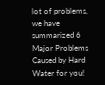lot of problems, we have summarized 6 Major Problems Caused by Hard Water for you!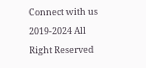Connect with us 2019-2024 All Right Reserved